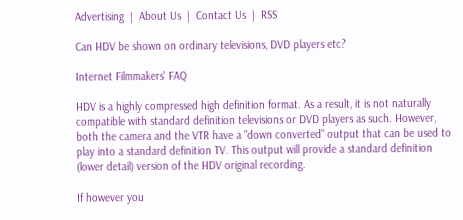Advertising  |  About Us  |  Contact Us  |  RSS

Can HDV be shown on ordinary televisions, DVD players etc?

Internet Filmmakers' FAQ

HDV is a highly compressed high definition format. As a result, it is not naturally compatible with standard definition televisions or DVD players as such. However, both the camera and the VTR have a "down converted" output that can be used to play into a standard definition TV. This output will provide a standard definition (lower detail) version of the HDV original recording.

If however you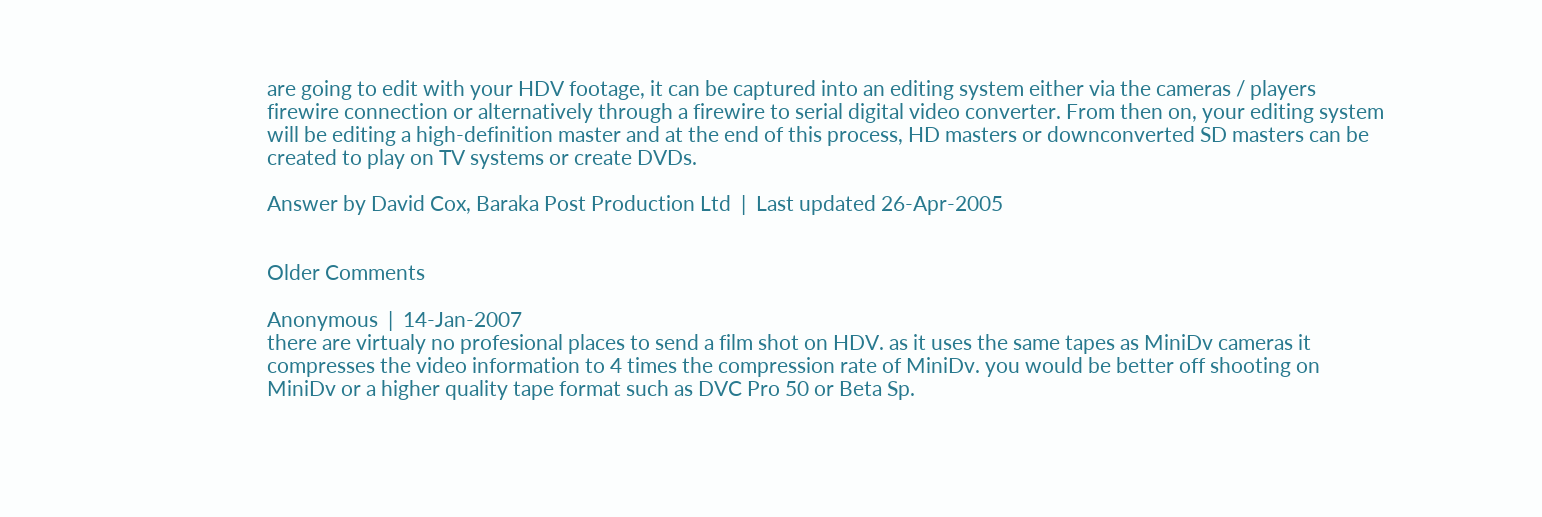are going to edit with your HDV footage, it can be captured into an editing system either via the cameras / players firewire connection or alternatively through a firewire to serial digital video converter. From then on, your editing system will be editing a high-definition master and at the end of this process, HD masters or downconverted SD masters can be created to play on TV systems or create DVDs.

Answer by David Cox, Baraka Post Production Ltd  |  Last updated 26-Apr-2005


Older Comments

Anonymous  |  14-Jan-2007
there are virtualy no profesional places to send a film shot on HDV. as it uses the same tapes as MiniDv cameras it compresses the video information to 4 times the compression rate of MiniDv. you would be better off shooting on MiniDv or a higher quality tape format such as DVC Pro 50 or Beta Sp.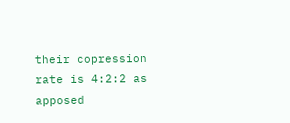their copression rate is 4:2:2 as apposed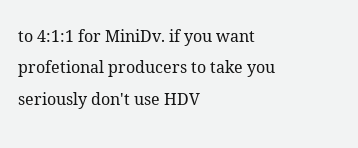to 4:1:1 for MiniDv. if you want profetional producers to take you seriously don't use HDV